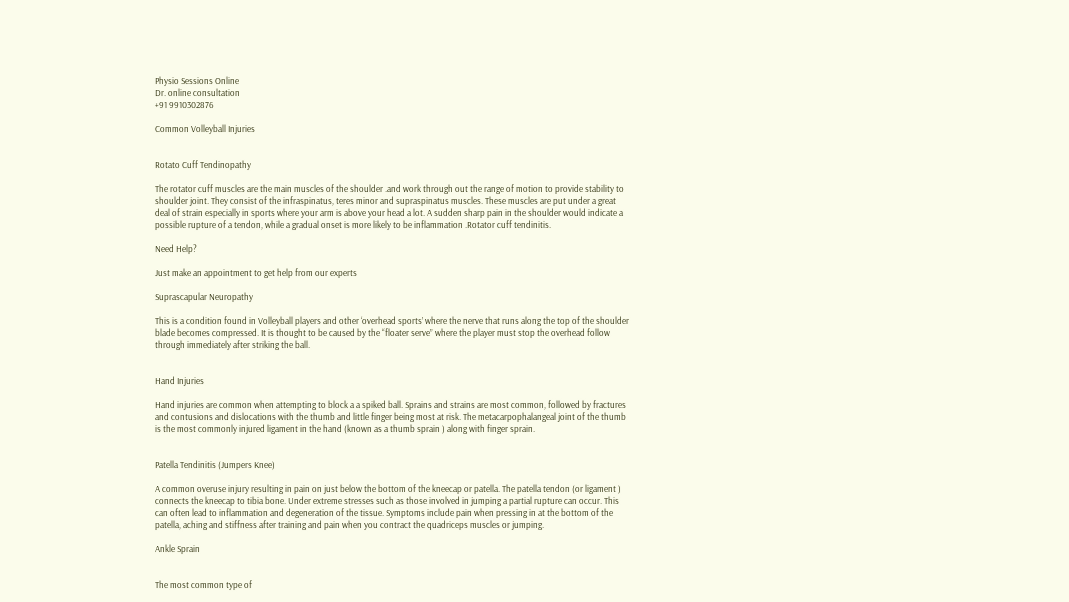Physio Sessions Online
Dr. online consultation
+91 9910302876

Common Volleyball Injuries


Rotato Cuff Tendinopathy

The rotator cuff muscles are the main muscles of the shoulder .and work through out the range of motion to provide stability to shoulder joint. They consist of the infraspinatus, teres minor and supraspinatus muscles. These muscles are put under a great deal of strain especially in sports where your arm is above your head a lot. A sudden sharp pain in the shoulder would indicate a possible rupture of a tendon, while a gradual onset is more likely to be inflammation .Rotator cuff tendinitis.

Need Help?

Just make an appointment to get help from our experts

Suprascapular Neuropathy

This is a condition found in Volleyball players and other ‘overhead sports’ where the nerve that runs along the top of the shoulder blade becomes compressed. It is thought to be caused by the “floater serve” where the player must stop the overhead follow through immediately after striking the ball.


Hand Injuries

Hand injuries are common when attempting to block a a spiked ball. Sprains and strains are most common, followed by fractures and contusions and dislocations with the thumb and little finger being most at risk. The metacarpophalangeal joint of the thumb is the most commonly injured ligament in the hand (known as a thumb sprain ) along with finger sprain.


Patella Tendinitis (Jumpers Knee)

A common overuse injury resulting in pain on just below the bottom of the kneecap or patella. The patella tendon (or ligament ) connects the kneecap to tibia bone. Under extreme stresses such as those involved in jumping a partial rupture can occur. This can often lead to inflammation and degeneration of the tissue. Symptoms include pain when pressing in at the bottom of the patella, aching and stiffness after training and pain when you contract the quadriceps muscles or jumping.

Ankle Sprain


The most common type of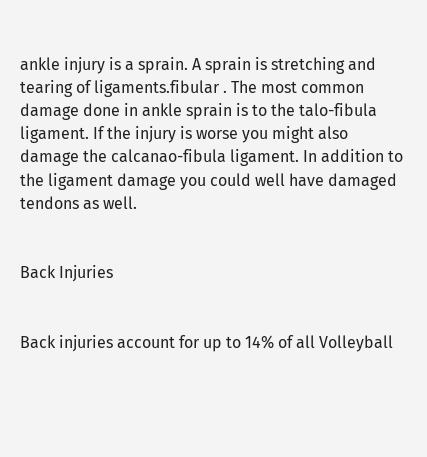ankle injury is a sprain. A sprain is stretching and tearing of ligaments.fibular . The most common damage done in ankle sprain is to the talo-fibula ligament. If the injury is worse you might also damage the calcanao-fibula ligament. In addition to the ligament damage you could well have damaged tendons as well.


Back Injuries


Back injuries account for up to 14% of all Volleyball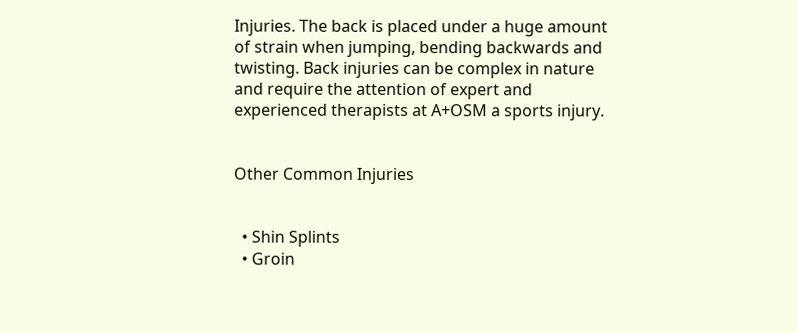Injuries. The back is placed under a huge amount of strain when jumping, bending backwards and twisting. Back injuries can be complex in nature and require the attention of expert and experienced therapists at A+OSM a sports injury.


Other Common Injuries


  • Shin Splints
  • Groin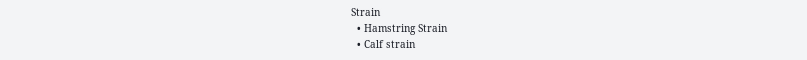Strain
  • Hamstring Strain
  • Calf strain